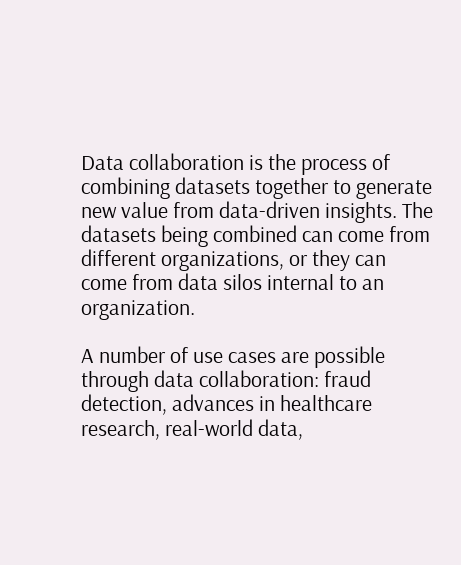Data collaboration is the process of combining datasets together to generate new value from data-driven insights. The datasets being combined can come from different organizations, or they can come from data silos internal to an organization.

A number of use cases are possible through data collaboration: fraud detection, advances in healthcare research, real-world data,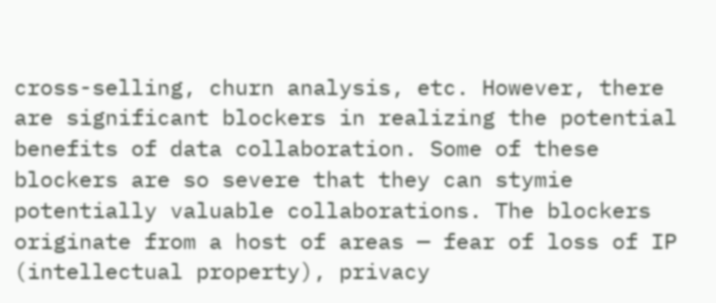cross-selling, churn analysis, etc. However, there are significant blockers in realizing the potential benefits of data collaboration. Some of these blockers are so severe that they can stymie potentially valuable collaborations. The blockers originate from a host of areas — fear of loss of IP (intellectual property), privacy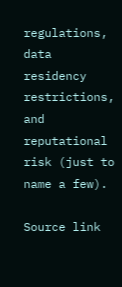regulations, data residency restrictions, and reputational risk (just to name a few).

Source link